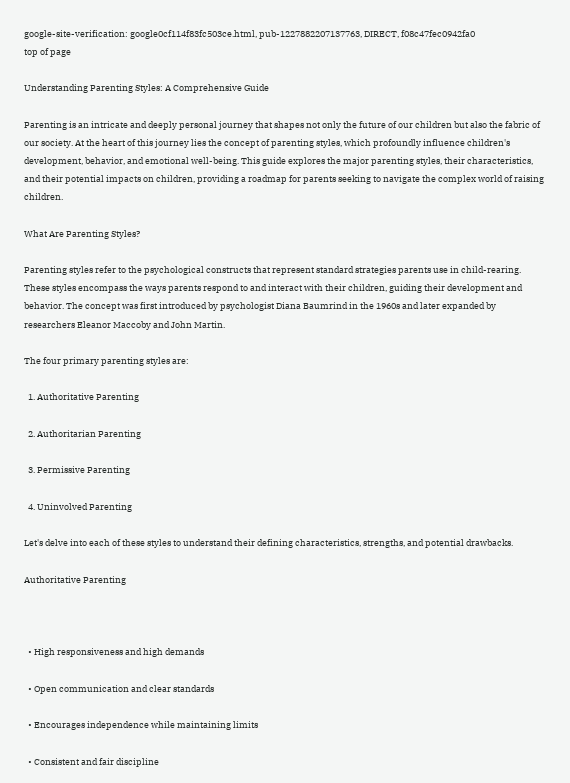google-site-verification: google0cf114f83fc503ce.html, pub-1227882207137763, DIRECT, f08c47fec0942fa0
top of page

Understanding Parenting Styles: A Comprehensive Guide

Parenting is an intricate and deeply personal journey that shapes not only the future of our children but also the fabric of our society. At the heart of this journey lies the concept of parenting styles, which profoundly influence children's development, behavior, and emotional well-being. This guide explores the major parenting styles, their characteristics, and their potential impacts on children, providing a roadmap for parents seeking to navigate the complex world of raising children.

What Are Parenting Styles?

Parenting styles refer to the psychological constructs that represent standard strategies parents use in child-rearing. These styles encompass the ways parents respond to and interact with their children, guiding their development and behavior. The concept was first introduced by psychologist Diana Baumrind in the 1960s and later expanded by researchers Eleanor Maccoby and John Martin.

The four primary parenting styles are:

  1. Authoritative Parenting

  2. Authoritarian Parenting

  3. Permissive Parenting

  4. Uninvolved Parenting

Let's delve into each of these styles to understand their defining characteristics, strengths, and potential drawbacks.

Authoritative Parenting



  • High responsiveness and high demands

  • Open communication and clear standards

  • Encourages independence while maintaining limits

  • Consistent and fair discipline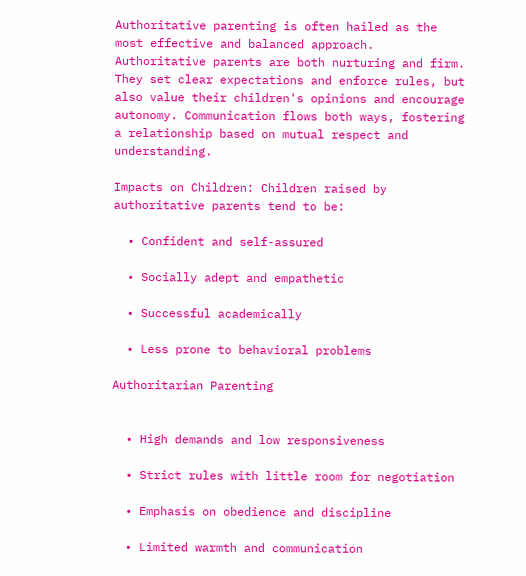Authoritative parenting is often hailed as the most effective and balanced approach. Authoritative parents are both nurturing and firm. They set clear expectations and enforce rules, but also value their children's opinions and encourage autonomy. Communication flows both ways, fostering a relationship based on mutual respect and understanding.

Impacts on Children: Children raised by authoritative parents tend to be:

  • Confident and self-assured

  • Socially adept and empathetic

  • Successful academically

  • Less prone to behavioral problems

Authoritarian Parenting


  • High demands and low responsiveness

  • Strict rules with little room for negotiation

  • Emphasis on obedience and discipline

  • Limited warmth and communication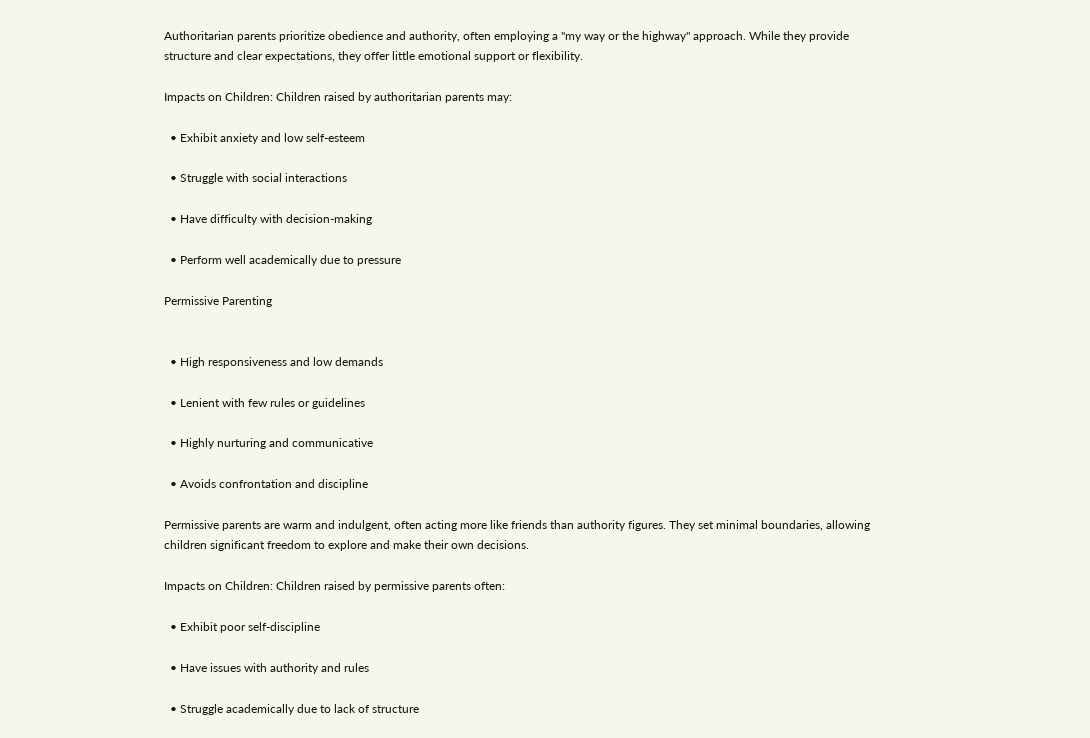Authoritarian parents prioritize obedience and authority, often employing a "my way or the highway" approach. While they provide structure and clear expectations, they offer little emotional support or flexibility.

Impacts on Children: Children raised by authoritarian parents may:

  • Exhibit anxiety and low self-esteem

  • Struggle with social interactions

  • Have difficulty with decision-making

  • Perform well academically due to pressure

Permissive Parenting


  • High responsiveness and low demands

  • Lenient with few rules or guidelines

  • Highly nurturing and communicative

  • Avoids confrontation and discipline

Permissive parents are warm and indulgent, often acting more like friends than authority figures. They set minimal boundaries, allowing children significant freedom to explore and make their own decisions.

Impacts on Children: Children raised by permissive parents often:

  • Exhibit poor self-discipline

  • Have issues with authority and rules

  • Struggle academically due to lack of structure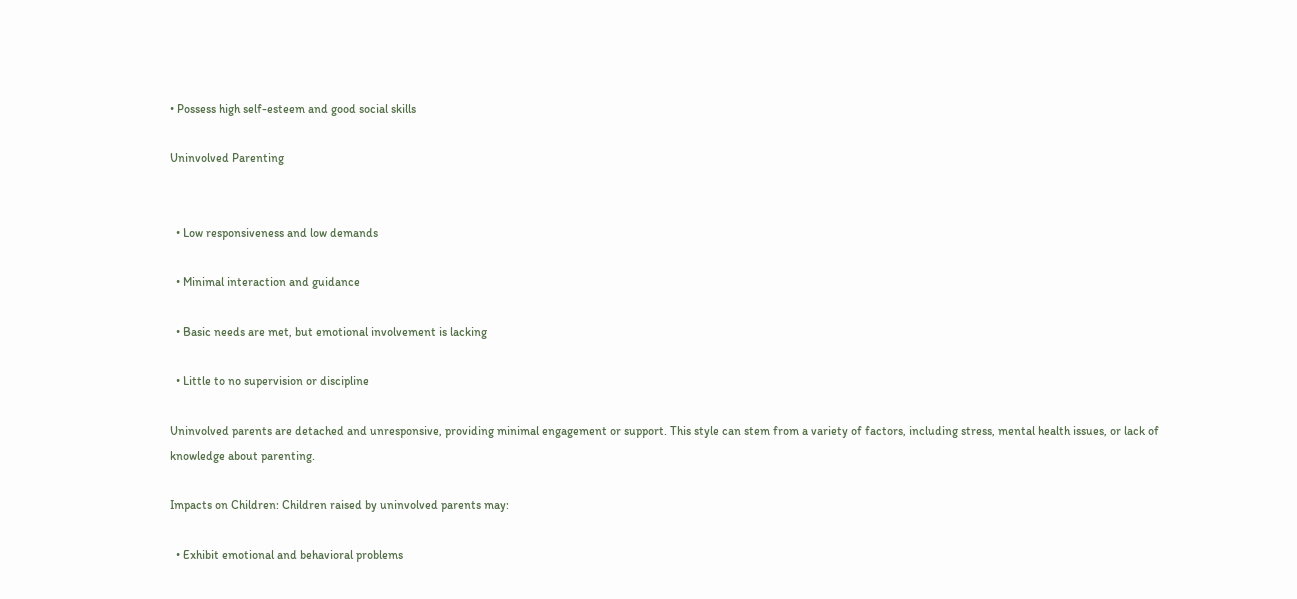• Possess high self-esteem and good social skills

Uninvolved Parenting


  • Low responsiveness and low demands

  • Minimal interaction and guidance

  • Basic needs are met, but emotional involvement is lacking

  • Little to no supervision or discipline

Uninvolved parents are detached and unresponsive, providing minimal engagement or support. This style can stem from a variety of factors, including stress, mental health issues, or lack of knowledge about parenting.

Impacts on Children: Children raised by uninvolved parents may:

  • Exhibit emotional and behavioral problems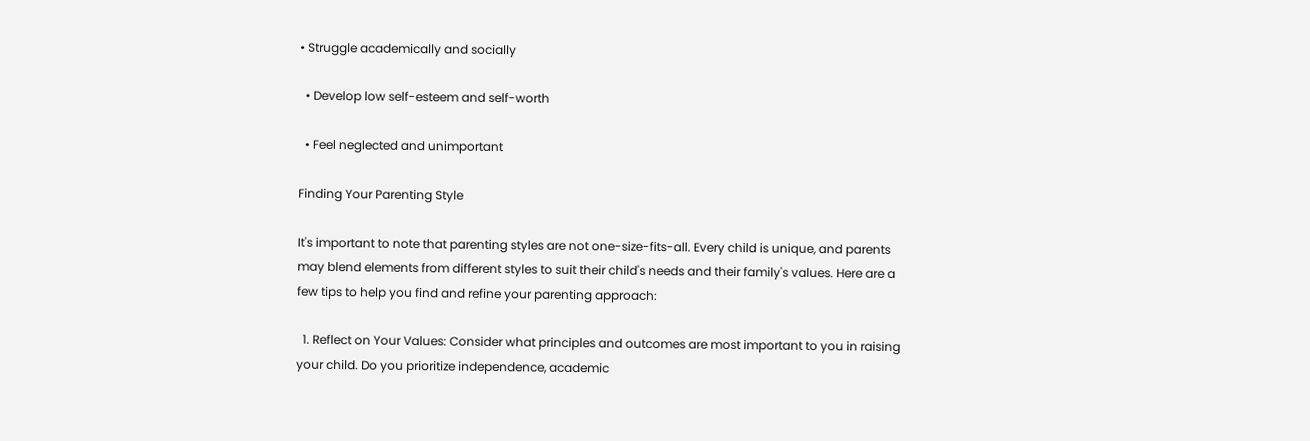• Struggle academically and socially

  • Develop low self-esteem and self-worth

  • Feel neglected and unimportant

Finding Your Parenting Style

It's important to note that parenting styles are not one-size-fits-all. Every child is unique, and parents may blend elements from different styles to suit their child's needs and their family's values. Here are a few tips to help you find and refine your parenting approach:

  1. Reflect on Your Values: Consider what principles and outcomes are most important to you in raising your child. Do you prioritize independence, academic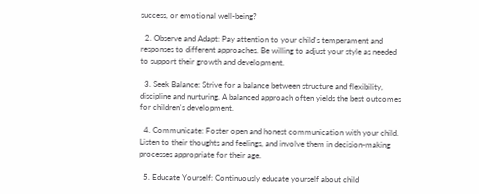success, or emotional well-being?

  2. Observe and Adapt: Pay attention to your child's temperament and responses to different approaches. Be willing to adjust your style as needed to support their growth and development.

  3. Seek Balance: Strive for a balance between structure and flexibility, discipline and nurturing. A balanced approach often yields the best outcomes for children's development.

  4. Communicate: Foster open and honest communication with your child. Listen to their thoughts and feelings, and involve them in decision-making processes appropriate for their age.

  5. Educate Yourself: Continuously educate yourself about child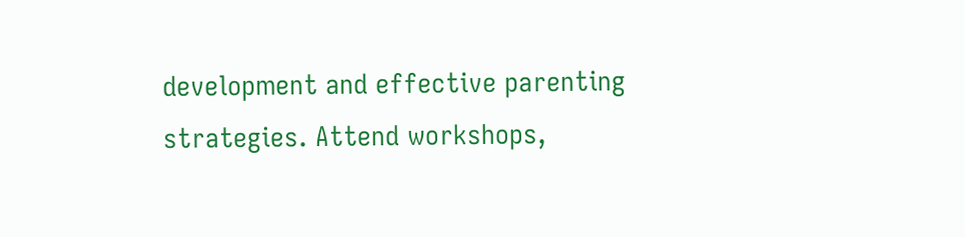development and effective parenting strategies. Attend workshops,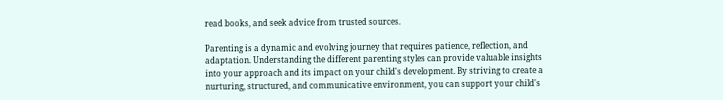read books, and seek advice from trusted sources.

Parenting is a dynamic and evolving journey that requires patience, reflection, and adaptation. Understanding the different parenting styles can provide valuable insights into your approach and its impact on your child's development. By striving to create a nurturing, structured, and communicative environment, you can support your child's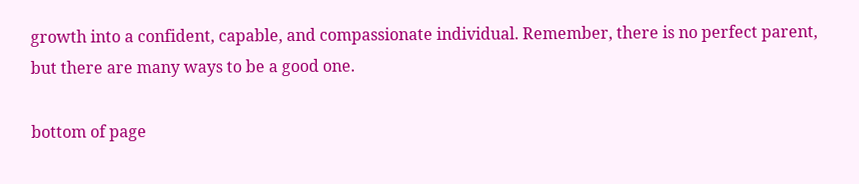growth into a confident, capable, and compassionate individual. Remember, there is no perfect parent, but there are many ways to be a good one.

bottom of page